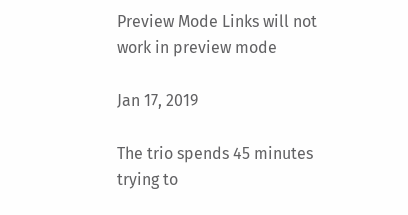Preview Mode Links will not work in preview mode

Jan 17, 2019

The trio spends 45 minutes trying to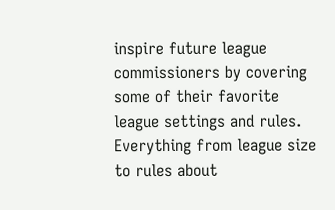inspire future league commissioners by covering some of their favorite league settings and rules.  Everything from league size to rules about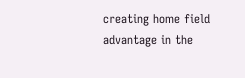creating home field advantage in the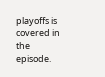playoffs is covered in the episode.